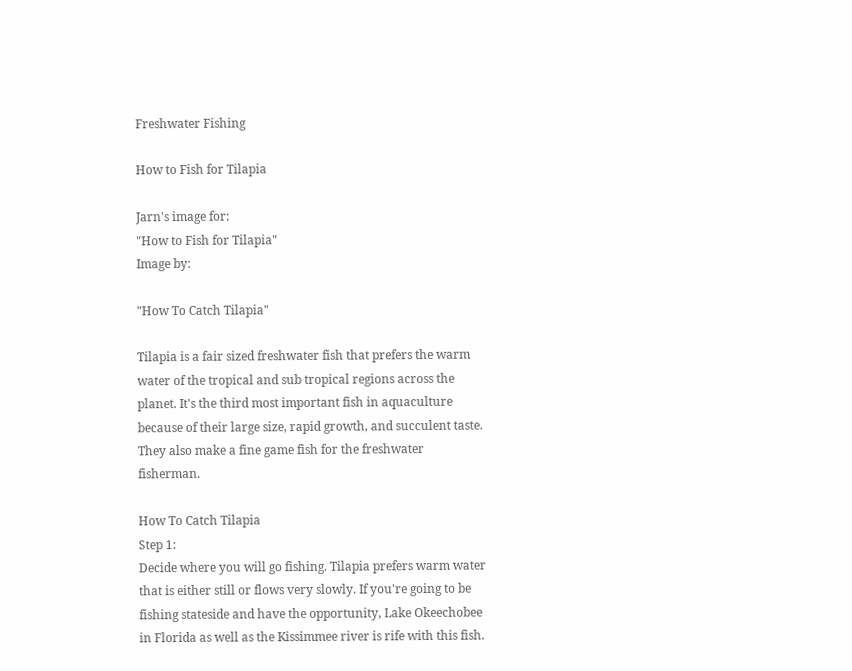Freshwater Fishing

How to Fish for Tilapia

Jarn's image for:
"How to Fish for Tilapia"
Image by:

"How To Catch Tilapia"

Tilapia is a fair sized freshwater fish that prefers the warm water of the tropical and sub tropical regions across the planet. It's the third most important fish in aquaculture because of their large size, rapid growth, and succulent taste. They also make a fine game fish for the freshwater fisherman.

How To Catch Tilapia
Step 1:
Decide where you will go fishing. Tilapia prefers warm water that is either still or flows very slowly. If you're going to be fishing stateside and have the opportunity, Lake Okeechobee in Florida as well as the Kissimmee river is rife with this fish.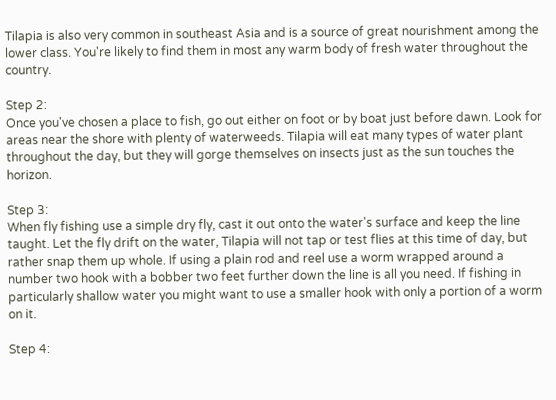Tilapia is also very common in southeast Asia and is a source of great nourishment among the lower class. You're likely to find them in most any warm body of fresh water throughout the country.

Step 2:
Once you've chosen a place to fish, go out either on foot or by boat just before dawn. Look for areas near the shore with plenty of waterweeds. Tilapia will eat many types of water plant throughout the day, but they will gorge themselves on insects just as the sun touches the horizon.

Step 3:
When fly fishing use a simple dry fly, cast it out onto the water's surface and keep the line taught. Let the fly drift on the water, Tilapia will not tap or test flies at this time of day, but rather snap them up whole. If using a plain rod and reel use a worm wrapped around a number two hook with a bobber two feet further down the line is all you need. If fishing in particularly shallow water you might want to use a smaller hook with only a portion of a worm on it.

Step 4: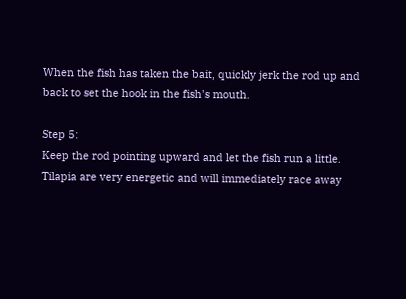When the fish has taken the bait, quickly jerk the rod up and back to set the hook in the fish's mouth.

Step 5:
Keep the rod pointing upward and let the fish run a little. Tilapia are very energetic and will immediately race away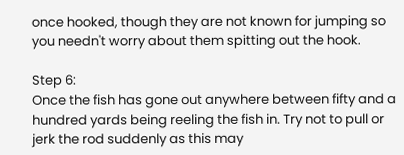once hooked, though they are not known for jumping so you needn't worry about them spitting out the hook.

Step 6:
Once the fish has gone out anywhere between fifty and a hundred yards being reeling the fish in. Try not to pull or jerk the rod suddenly as this may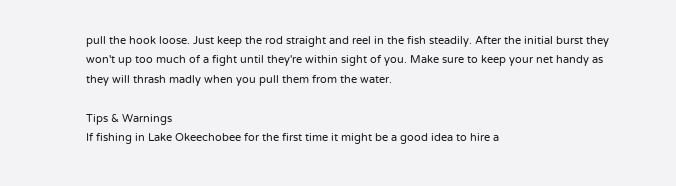pull the hook loose. Just keep the rod straight and reel in the fish steadily. After the initial burst they won't up too much of a fight until they're within sight of you. Make sure to keep your net handy as they will thrash madly when you pull them from the water.

Tips & Warnings
If fishing in Lake Okeechobee for the first time it might be a good idea to hire a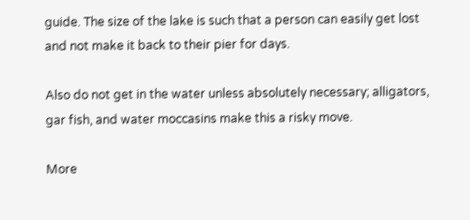guide. The size of the lake is such that a person can easily get lost and not make it back to their pier for days.

Also do not get in the water unless absolutely necessary; alligators, gar fish, and water moccasins make this a risky move.

More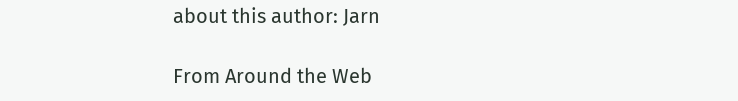about this author: Jarn

From Around the Web